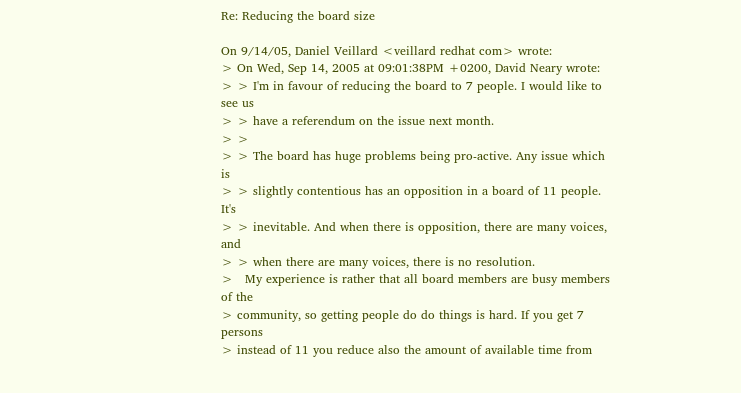Re: Reducing the board size

On 9/14/05, Daniel Veillard <veillard redhat com> wrote:
> On Wed, Sep 14, 2005 at 09:01:38PM +0200, David Neary wrote:
> > I'm in favour of reducing the board to 7 people. I would like to see us
> > have a referendum on the issue next month.
> >
> > The board has huge problems being pro-active. Any issue which is
> > slightly contentious has an opposition in a board of 11 people. It's
> > inevitable. And when there is opposition, there are many voices, and
> > when there are many voices, there is no resolution.
>   My experience is rather that all board members are busy members of the
> community, so getting people do do things is hard. If you get 7 persons
> instead of 11 you reduce also the amount of available time from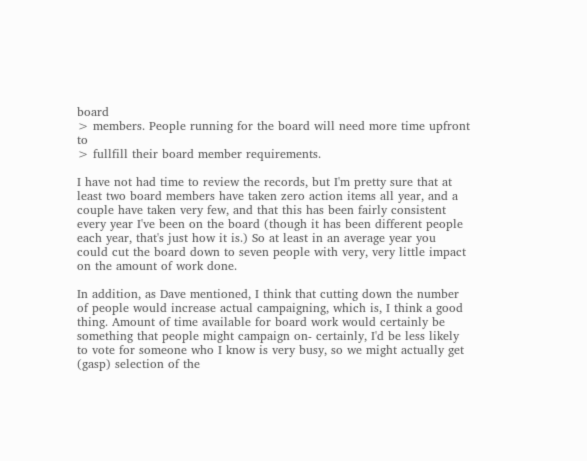board
> members. People running for the board will need more time upfront to
> fullfill their board member requirements.

I have not had time to review the records, but I'm pretty sure that at
least two board members have taken zero action items all year, and a
couple have taken very few, and that this has been fairly consistent
every year I've been on the board (though it has been different people
each year, that's just how it is.) So at least in an average year you
could cut the board down to seven people with very, very little impact
on the amount of work done.

In addition, as Dave mentioned, I think that cutting down the number
of people would increase actual campaigning, which is, I think a good
thing. Amount of time available for board work would certainly be
something that people might campaign on- certainly, I'd be less likely
to vote for someone who I know is very busy, so we might actually get
(gasp) selection of the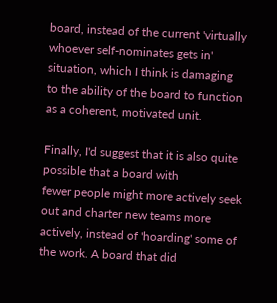board, instead of the current 'virtually
whoever self-nominates gets in' situation, which I think is damaging
to the ability of the board to function as a coherent, motivated unit.

Finally, I'd suggest that it is also quite possible that a board with
fewer people might more actively seek out and charter new teams more
actively, instead of 'hoarding' some of the work. A board that did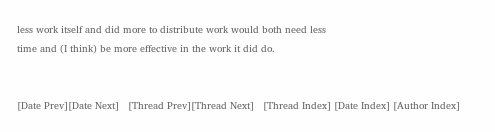less work itself and did more to distribute work would both need less
time and (I think) be more effective in the work it did do.


[Date Prev][Date Next]   [Thread Prev][Thread Next]   [Thread Index] [Date Index] [Author Index]